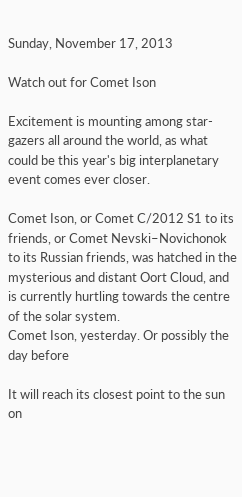Sunday, November 17, 2013

Watch out for Comet Ison

Excitement is mounting among star-gazers all around the world, as what could be this year's big interplanetary event comes ever closer.

Comet Ison, or Comet C/2012 S1 to its friends, or Comet Nevski–Novichonok to its Russian friends, was hatched in the mysterious and distant Oort Cloud, and is currently hurtling towards the centre of the solar system.
Comet Ison, yesterday. Or possibly the day before

It will reach its closest point to the sun on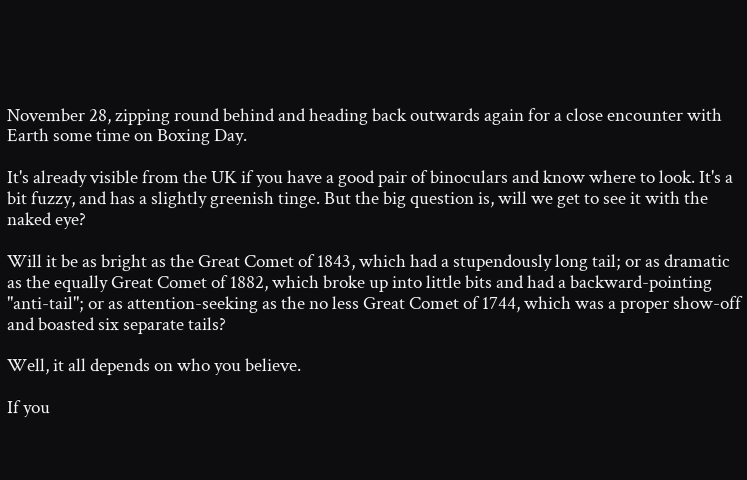November 28, zipping round behind and heading back outwards again for a close encounter with Earth some time on Boxing Day.

It's already visible from the UK if you have a good pair of binoculars and know where to look. It's a bit fuzzy, and has a slightly greenish tinge. But the big question is, will we get to see it with the naked eye?

Will it be as bright as the Great Comet of 1843, which had a stupendously long tail; or as dramatic as the equally Great Comet of 1882, which broke up into little bits and had a backward-pointing "anti-tail"; or as attention-seeking as the no less Great Comet of 1744, which was a proper show-off and boasted six separate tails?

Well, it all depends on who you believe.

If you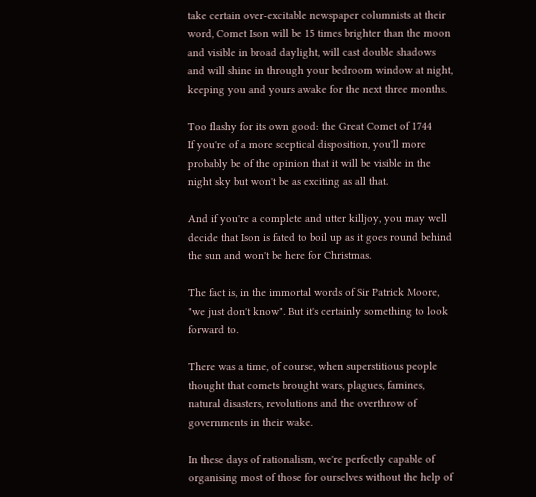take certain over-excitable newspaper columnists at their word, Comet Ison will be 15 times brighter than the moon and visible in broad daylight, will cast double shadows and will shine in through your bedroom window at night, keeping you and yours awake for the next three months.

Too flashy for its own good: the Great Comet of 1744
If you're of a more sceptical disposition, you'll more probably be of the opinion that it will be visible in the night sky but won't be as exciting as all that.

And if you're a complete and utter killjoy, you may well decide that Ison is fated to boil up as it goes round behind the sun and won't be here for Christmas.

The fact is, in the immortal words of Sir Patrick Moore, "we just don't know". But it's certainly something to look forward to.

There was a time, of course, when superstitious people thought that comets brought wars, plagues, famines, natural disasters, revolutions and the overthrow of governments in their wake.

In these days of rationalism, we're perfectly capable of organising most of those for ourselves without the help of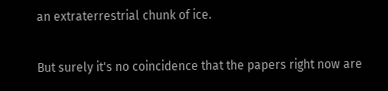an extraterrestrial chunk of ice.

But surely it's no coincidence that the papers right now are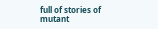full of stories of mutant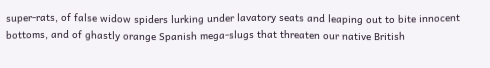super-rats, of false widow spiders lurking under lavatory seats and leaping out to bite innocent bottoms, and of ghastly orange Spanish mega-slugs that threaten our native British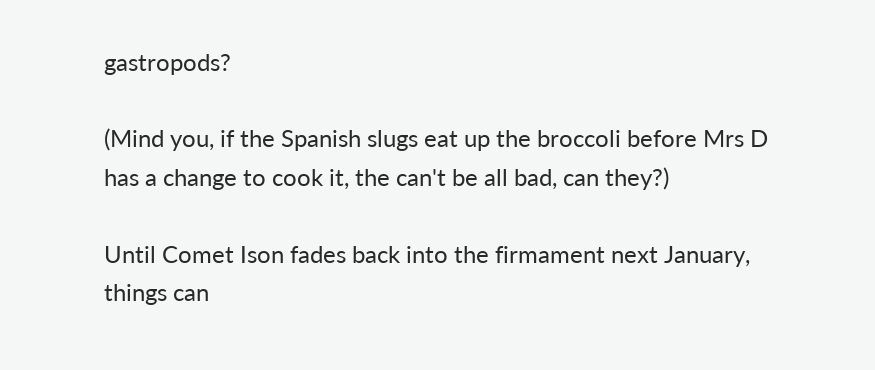gastropods?

(Mind you, if the Spanish slugs eat up the broccoli before Mrs D has a change to cook it, the can't be all bad, can they?)

Until Comet Ison fades back into the firmament next January, things can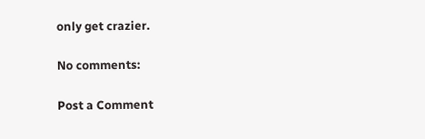only get crazier.

No comments:

Post a Comment